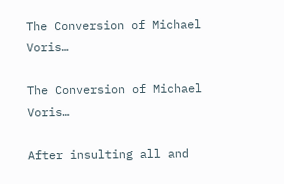The Conversion of Michael Voris…

The Conversion of Michael Voris…

After insulting all and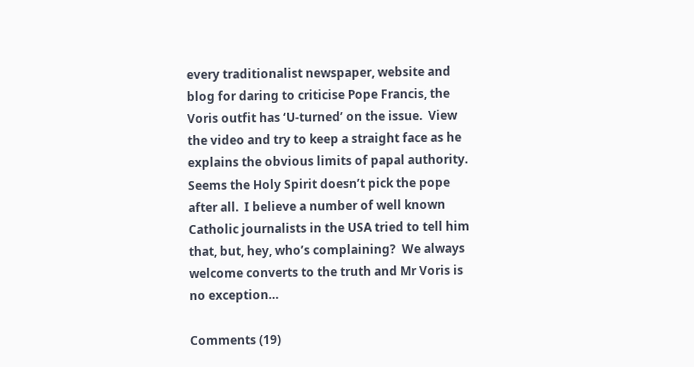every traditionalist newspaper, website and blog for daring to criticise Pope Francis, the Voris outfit has ‘U-turned’ on the issue.  View the video and try to keep a straight face as he explains the obvious limits of papal authority. Seems the Holy Spirit doesn’t pick the pope after all.  I believe a number of well known Catholic journalists in the USA tried to tell him that, but, hey, who’s complaining?  We always welcome converts to the truth and Mr Voris is no exception…

Comments (19)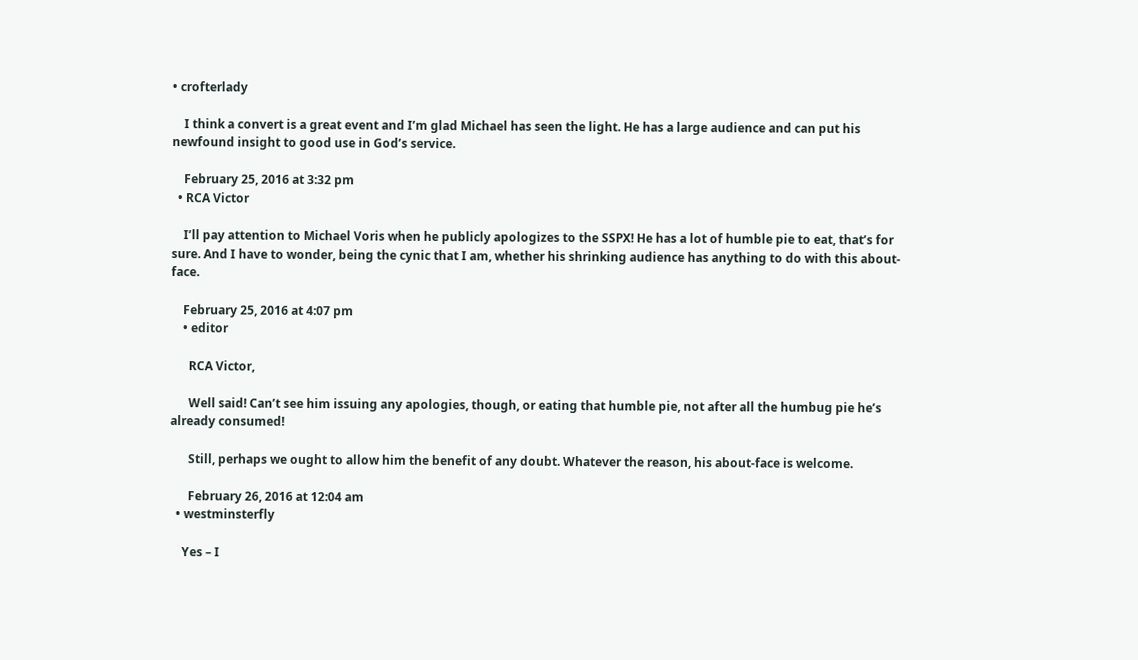• crofterlady

    I think a convert is a great event and I’m glad Michael has seen the light. He has a large audience and can put his newfound insight to good use in God’s service.

    February 25, 2016 at 3:32 pm
  • RCA Victor

    I’ll pay attention to Michael Voris when he publicly apologizes to the SSPX! He has a lot of humble pie to eat, that’s for sure. And I have to wonder, being the cynic that I am, whether his shrinking audience has anything to do with this about-face.

    February 25, 2016 at 4:07 pm
    • editor

      RCA Victor,

      Well said! Can’t see him issuing any apologies, though, or eating that humble pie, not after all the humbug pie he’s already consumed!

      Still, perhaps we ought to allow him the benefit of any doubt. Whatever the reason, his about-face is welcome.

      February 26, 2016 at 12:04 am
  • westminsterfly

    Yes – I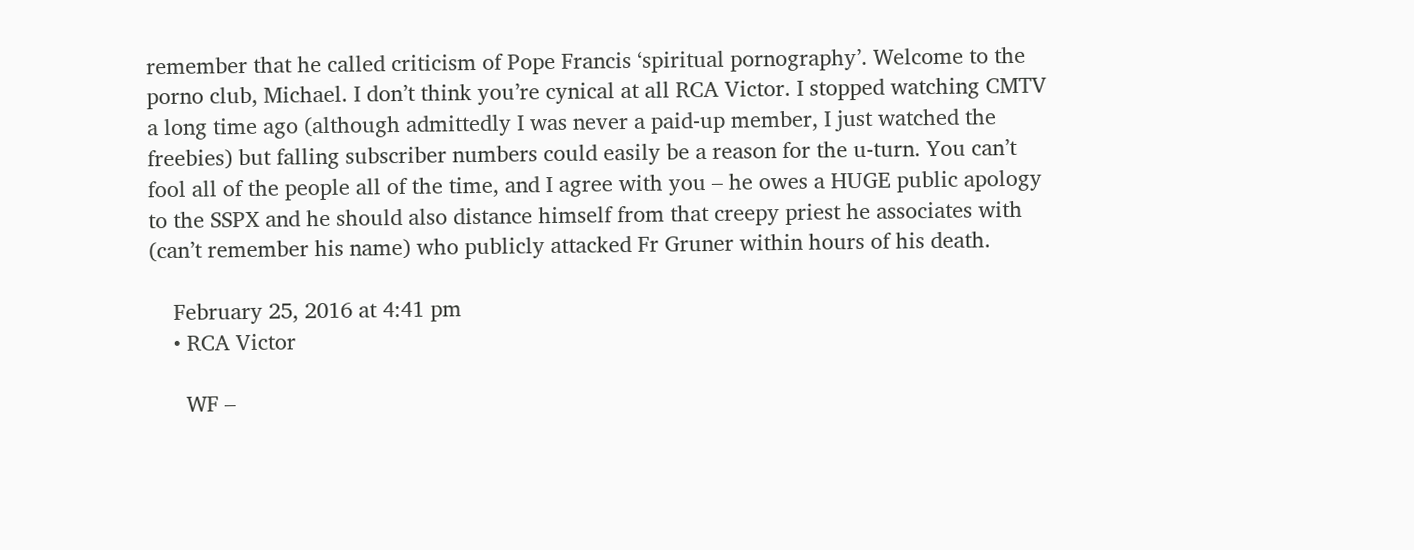remember that he called criticism of Pope Francis ‘spiritual pornography’. Welcome to the porno club, Michael. I don’t think you’re cynical at all RCA Victor. I stopped watching CMTV a long time ago (although admittedly I was never a paid-up member, I just watched the freebies) but falling subscriber numbers could easily be a reason for the u-turn. You can’t fool all of the people all of the time, and I agree with you – he owes a HUGE public apology to the SSPX and he should also distance himself from that creepy priest he associates with (can’t remember his name) who publicly attacked Fr Gruner within hours of his death.

    February 25, 2016 at 4:41 pm
    • RCA Victor

      WF –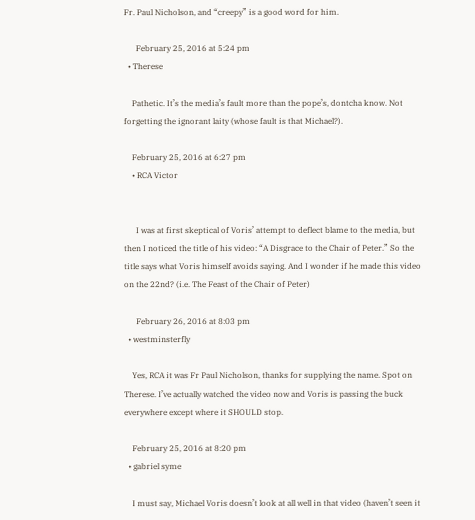Fr. Paul Nicholson, and “creepy” is a good word for him.

      February 25, 2016 at 5:24 pm
  • Therese

    Pathetic. It’s the media’s fault more than the pope’s, dontcha know. Not forgetting the ignorant laity (whose fault is that Michael?).

    February 25, 2016 at 6:27 pm
    • RCA Victor


      I was at first skeptical of Voris’ attempt to deflect blame to the media, but then I noticed the title of his video: “A Disgrace to the Chair of Peter.” So the title says what Voris himself avoids saying. And I wonder if he made this video on the 22nd? (i.e. The Feast of the Chair of Peter)

      February 26, 2016 at 8:03 pm
  • westminsterfly

    Yes, RCA it was Fr Paul Nicholson, thanks for supplying the name. Spot on Therese. I’ve actually watched the video now and Voris is passing the buck everywhere except where it SHOULD stop.

    February 25, 2016 at 8:20 pm
  • gabriel syme

    I must say, Michael Voris doesn’t look at all well in that video (haven’t seen it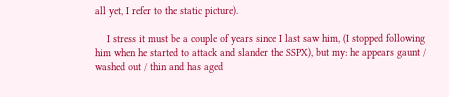all yet, I refer to the static picture).

    I stress it must be a couple of years since I last saw him, (I stopped following him when he started to attack and slander the SSPX), but my: he appears gaunt / washed out / thin and has aged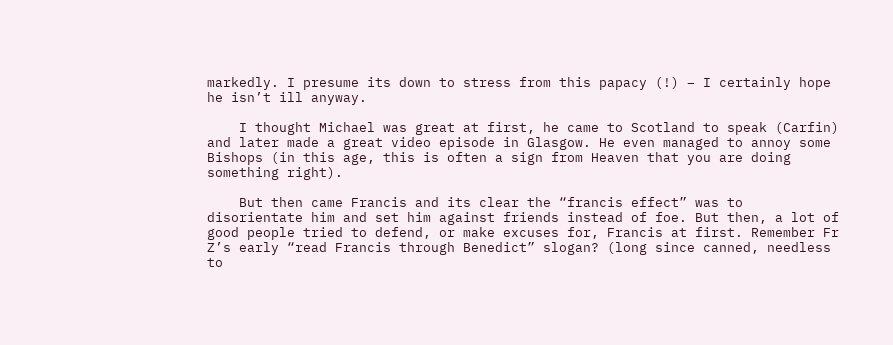markedly. I presume its down to stress from this papacy (!) – I certainly hope he isn’t ill anyway.

    I thought Michael was great at first, he came to Scotland to speak (Carfin) and later made a great video episode in Glasgow. He even managed to annoy some Bishops (in this age, this is often a sign from Heaven that you are doing something right).

    But then came Francis and its clear the “francis effect” was to disorientate him and set him against friends instead of foe. But then, a lot of good people tried to defend, or make excuses for, Francis at first. Remember Fr Z’s early “read Francis through Benedict” slogan? (long since canned, needless to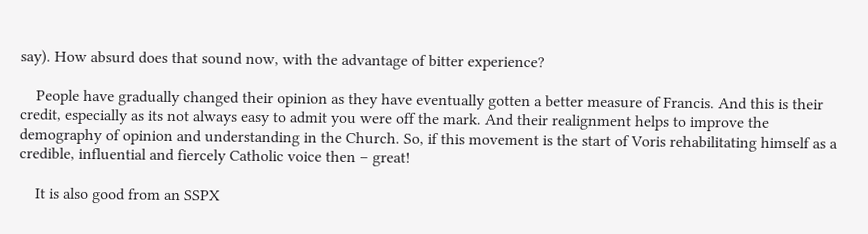say). How absurd does that sound now, with the advantage of bitter experience?

    People have gradually changed their opinion as they have eventually gotten a better measure of Francis. And this is their credit, especially as its not always easy to admit you were off the mark. And their realignment helps to improve the demography of opinion and understanding in the Church. So, if this movement is the start of Voris rehabilitating himself as a credible, influential and fiercely Catholic voice then – great!

    It is also good from an SSPX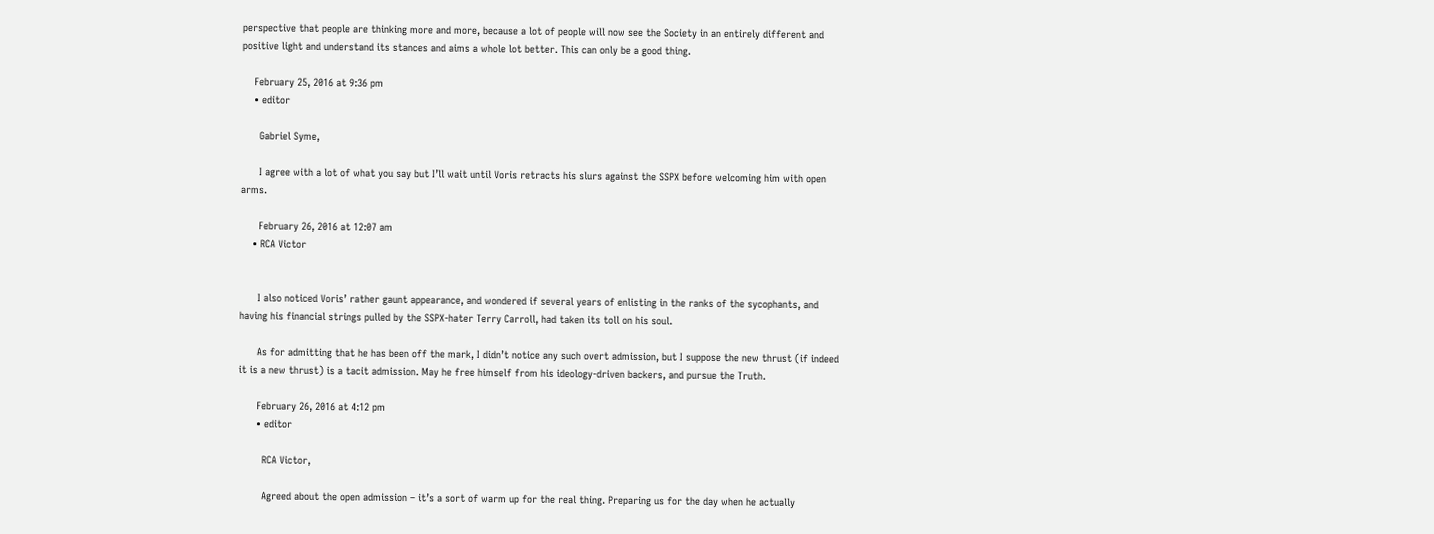perspective that people are thinking more and more, because a lot of people will now see the Society in an entirely different and positive light and understand its stances and aims a whole lot better. This can only be a good thing.

    February 25, 2016 at 9:36 pm
    • editor

      Gabriel Syme,

      I agree with a lot of what you say but I’ll wait until Voris retracts his slurs against the SSPX before welcoming him with open arms.

      February 26, 2016 at 12:07 am
    • RCA Victor


      I also noticed Voris’ rather gaunt appearance, and wondered if several years of enlisting in the ranks of the sycophants, and having his financial strings pulled by the SSPX-hater Terry Carroll, had taken its toll on his soul.

      As for admitting that he has been off the mark, I didn’t notice any such overt admission, but I suppose the new thrust (if indeed it is a new thrust) is a tacit admission. May he free himself from his ideology-driven backers, and pursue the Truth.

      February 26, 2016 at 4:12 pm
      • editor

        RCA Victor,

        Agreed about the open admission – it’s a sort of warm up for the real thing. Preparing us for the day when he actually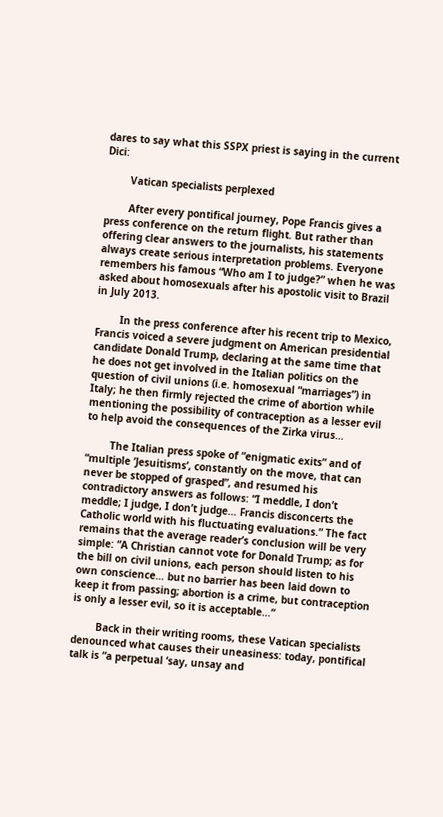dares to say what this SSPX priest is saying in the current Dici:

        Vatican specialists perplexed

        After every pontifical journey, Pope Francis gives a press conference on the return flight. But rather than offering clear answers to the journalists, his statements always create serious interpretation problems. Everyone remembers his famous “Who am I to judge?” when he was asked about homosexuals after his apostolic visit to Brazil in July 2013.

        In the press conference after his recent trip to Mexico, Francis voiced a severe judgment on American presidential candidate Donald Trump, declaring at the same time that he does not get involved in the Italian politics on the question of civil unions (i.e. homosexual “marriages”) in Italy; he then firmly rejected the crime of abortion while mentioning the possibility of contraception as a lesser evil to help avoid the consequences of the Zirka virus…

        The Italian press spoke of “enigmatic exits” and of “multiple ‘Jesuitisms’, constantly on the move, that can never be stopped of grasped”, and resumed his contradictory answers as follows: “I meddle, I don’t meddle; I judge, I don’t judge… Francis disconcerts the Catholic world with his fluctuating evaluations.” The fact remains that the average reader’s conclusion will be very simple: “A Christian cannot vote for Donald Trump; as for the bill on civil unions, each person should listen to his own conscience… but no barrier has been laid down to keep it from passing; abortion is a crime, but contraception is only a lesser evil, so it is acceptable…”

        Back in their writing rooms, these Vatican specialists denounced what causes their uneasiness: today, pontifical talk is “a perpetual ‘say, unsay and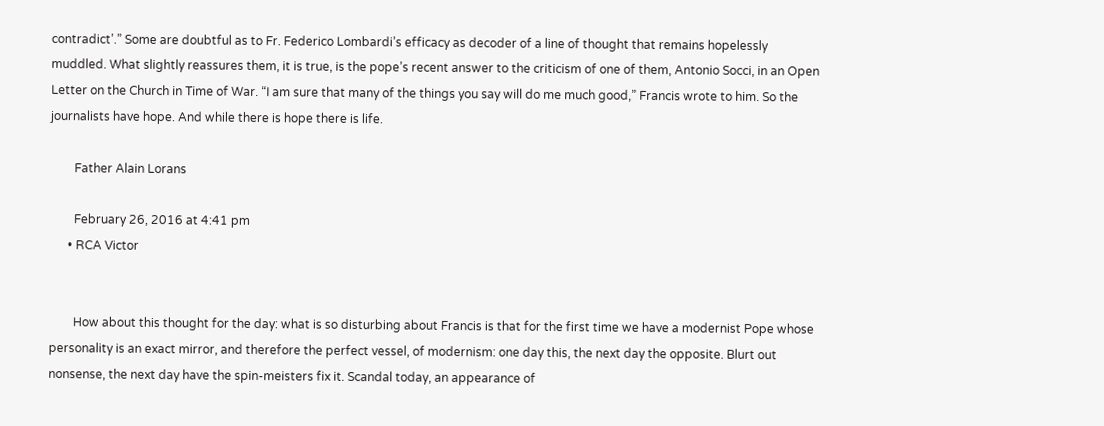contradict’.” Some are doubtful as to Fr. Federico Lombardi’s efficacy as decoder of a line of thought that remains hopelessly muddled. What slightly reassures them, it is true, is the pope’s recent answer to the criticism of one of them, Antonio Socci, in an Open Letter on the Church in Time of War. “I am sure that many of the things you say will do me much good,” Francis wrote to him. So the journalists have hope. And while there is hope there is life.

        Father Alain Lorans

        February 26, 2016 at 4:41 pm
      • RCA Victor


        How about this thought for the day: what is so disturbing about Francis is that for the first time we have a modernist Pope whose personality is an exact mirror, and therefore the perfect vessel, of modernism: one day this, the next day the opposite. Blurt out nonsense, the next day have the spin-meisters fix it. Scandal today, an appearance of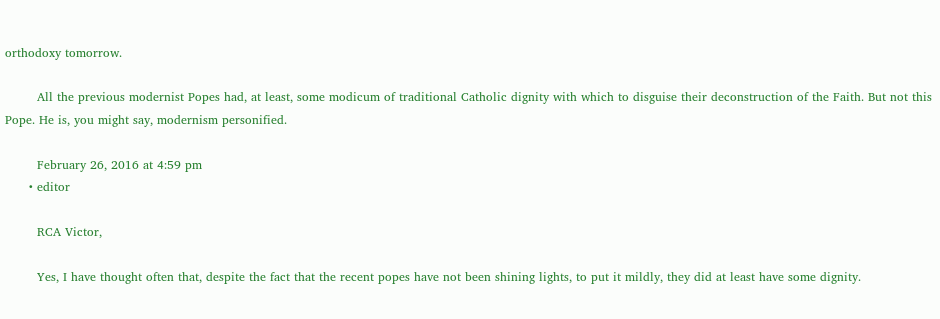orthodoxy tomorrow.

        All the previous modernist Popes had, at least, some modicum of traditional Catholic dignity with which to disguise their deconstruction of the Faith. But not this Pope. He is, you might say, modernism personified.

        February 26, 2016 at 4:59 pm
      • editor

        RCA Victor,

        Yes, I have thought often that, despite the fact that the recent popes have not been shining lights, to put it mildly, they did at least have some dignity.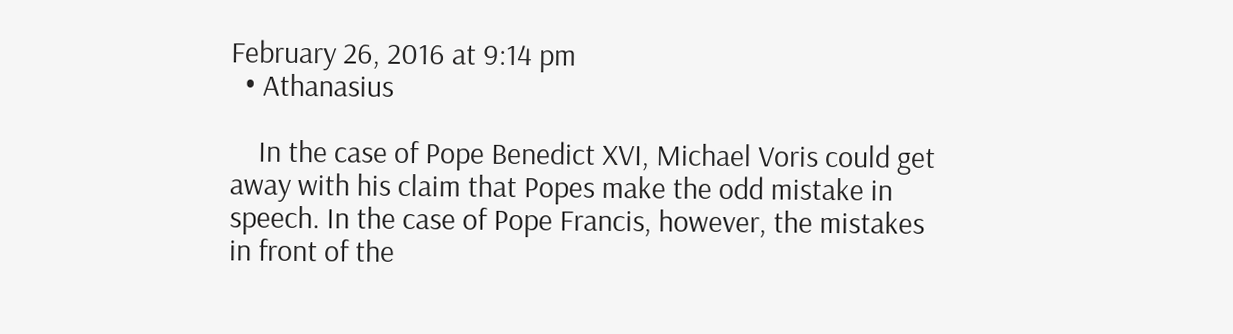February 26, 2016 at 9:14 pm
  • Athanasius

    In the case of Pope Benedict XVI, Michael Voris could get away with his claim that Popes make the odd mistake in speech. In the case of Pope Francis, however, the mistakes in front of the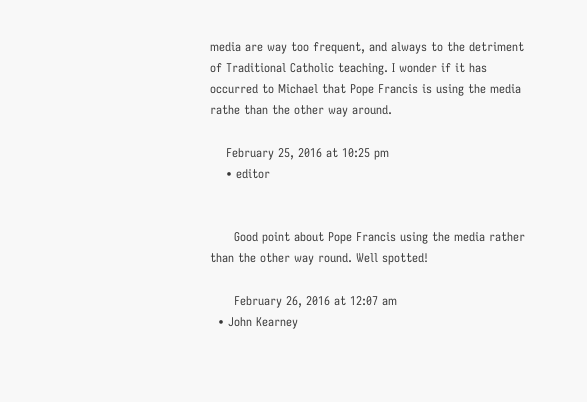media are way too frequent, and always to the detriment of Traditional Catholic teaching. I wonder if it has occurred to Michael that Pope Francis is using the media rathe than the other way around.

    February 25, 2016 at 10:25 pm
    • editor


      Good point about Pope Francis using the media rather than the other way round. Well spotted!

      February 26, 2016 at 12:07 am
  • John Kearney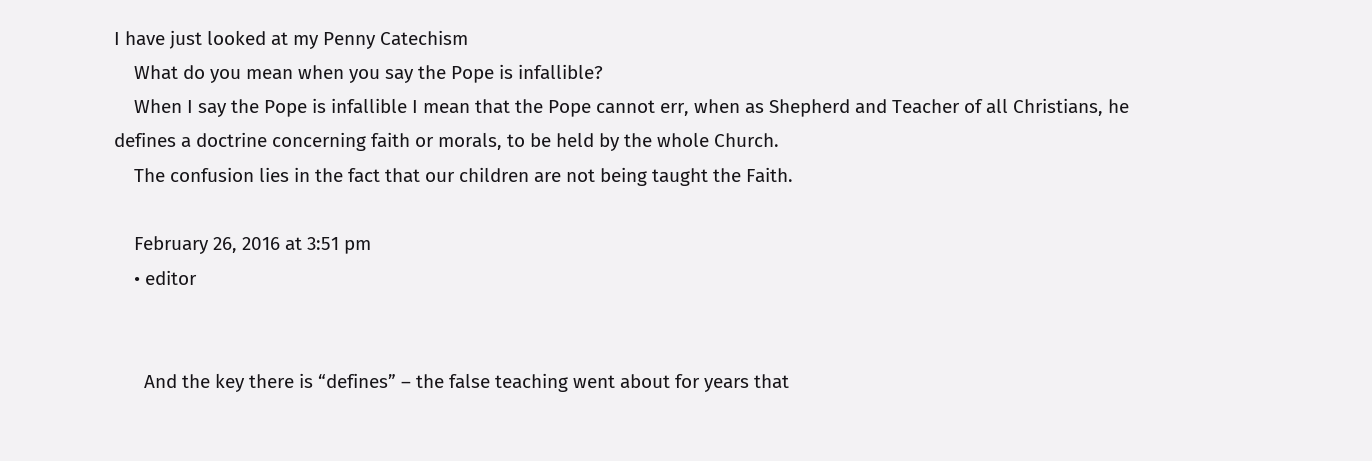I have just looked at my Penny Catechism
    What do you mean when you say the Pope is infallible?
    When I say the Pope is infallible I mean that the Pope cannot err, when as Shepherd and Teacher of all Christians, he defines a doctrine concerning faith or morals, to be held by the whole Church.
    The confusion lies in the fact that our children are not being taught the Faith.

    February 26, 2016 at 3:51 pm
    • editor


      And the key there is “defines” – the false teaching went about for years that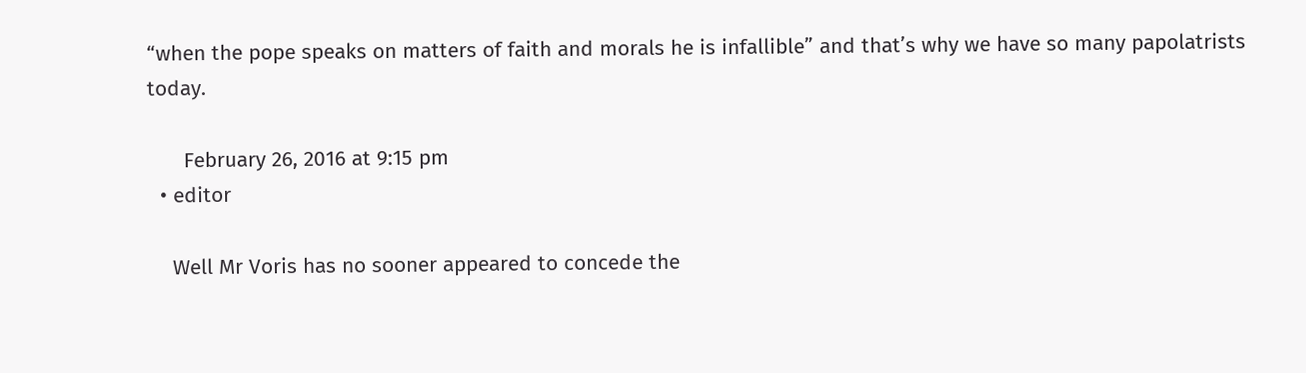“when the pope speaks on matters of faith and morals he is infallible” and that’s why we have so many papolatrists today.

      February 26, 2016 at 9:15 pm
  • editor

    Well Mr Voris has no sooner appeared to concede the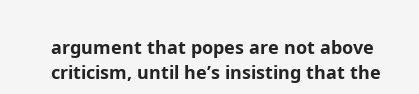argument that popes are not above criticism, until he’s insisting that the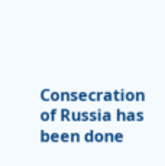Consecration of Russia has been done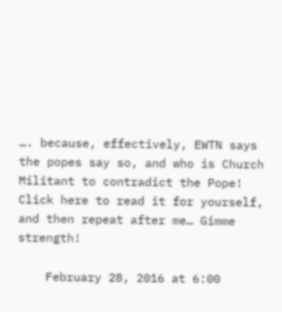…. because, effectively, EWTN says the popes say so, and who is Church Militant to contradict the Pope! Click here to read it for yourself, and then repeat after me… Gimme strength!

    February 28, 2016 at 6:00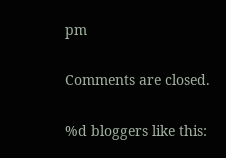pm

Comments are closed.

%d bloggers like this: